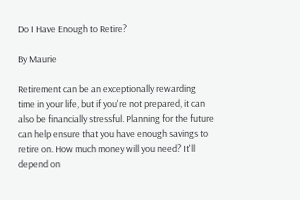Do I Have Enough to Retire?

By Maurie

Retirement can be an exceptionally rewarding time in your life, but if you're not prepared, it can also be financially stressful. Planning for the future can help ensure that you have enough savings to retire on. How much money will you need? It'll depend on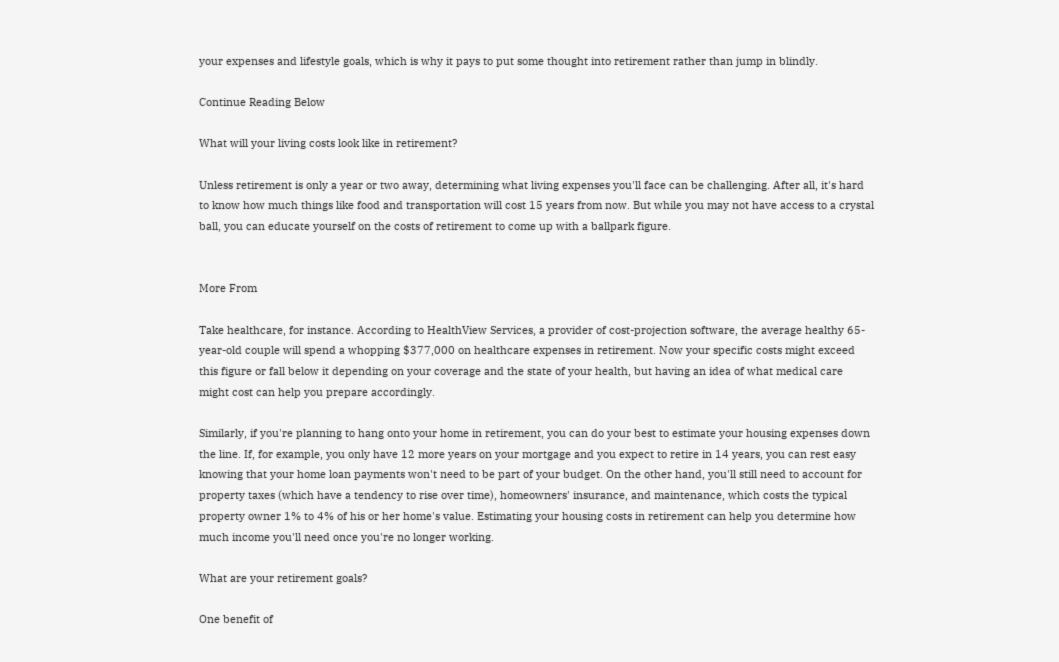your expenses and lifestyle goals, which is why it pays to put some thought into retirement rather than jump in blindly.

Continue Reading Below

What will your living costs look like in retirement?

Unless retirement is only a year or two away, determining what living expenses you'll face can be challenging. After all, it's hard to know how much things like food and transportation will cost 15 years from now. But while you may not have access to a crystal ball, you can educate yourself on the costs of retirement to come up with a ballpark figure.


More From

Take healthcare, for instance. According to HealthView Services, a provider of cost-projection software, the average healthy 65-year-old couple will spend a whopping $377,000 on healthcare expenses in retirement. Now your specific costs might exceed this figure or fall below it depending on your coverage and the state of your health, but having an idea of what medical care might cost can help you prepare accordingly.

Similarly, if you're planning to hang onto your home in retirement, you can do your best to estimate your housing expenses down the line. If, for example, you only have 12 more years on your mortgage and you expect to retire in 14 years, you can rest easy knowing that your home loan payments won't need to be part of your budget. On the other hand, you'll still need to account for property taxes (which have a tendency to rise over time), homeowners' insurance, and maintenance, which costs the typical property owner 1% to 4% of his or her home's value. Estimating your housing costs in retirement can help you determine how much income you'll need once you're no longer working.

What are your retirement goals?

One benefit of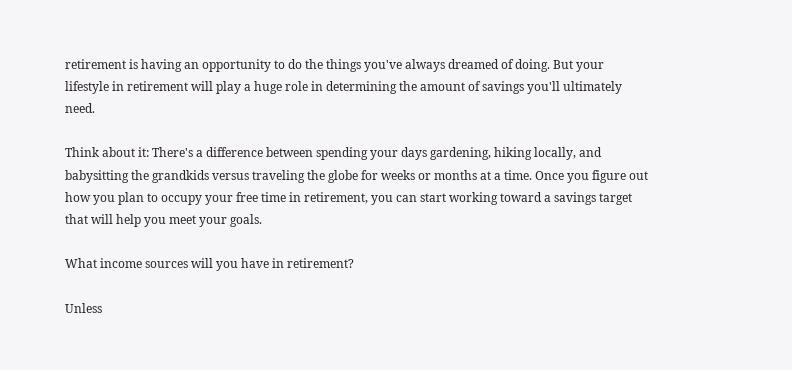retirement is having an opportunity to do the things you've always dreamed of doing. But your lifestyle in retirement will play a huge role in determining the amount of savings you'll ultimately need.

Think about it: There's a difference between spending your days gardening, hiking locally, and babysitting the grandkids versus traveling the globe for weeks or months at a time. Once you figure out how you plan to occupy your free time in retirement, you can start working toward a savings target that will help you meet your goals.

What income sources will you have in retirement?

Unless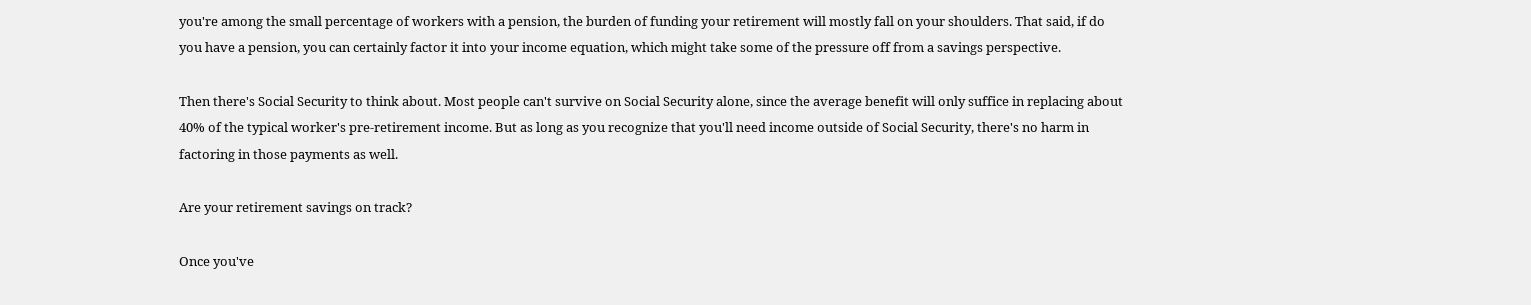you're among the small percentage of workers with a pension, the burden of funding your retirement will mostly fall on your shoulders. That said, if do you have a pension, you can certainly factor it into your income equation, which might take some of the pressure off from a savings perspective.

Then there's Social Security to think about. Most people can't survive on Social Security alone, since the average benefit will only suffice in replacing about 40% of the typical worker's pre-retirement income. But as long as you recognize that you'll need income outside of Social Security, there's no harm in factoring in those payments as well.

Are your retirement savings on track?

Once you've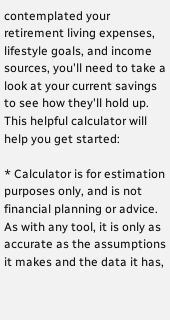contemplated your retirement living expenses, lifestyle goals, and income sources, you'll need to take a look at your current savings to see how they'll hold up. This helpful calculator will help you get started:

* Calculator is for estimation purposes only, and is not financial planning or advice. As with any tool, it is only as accurate as the assumptions it makes and the data it has,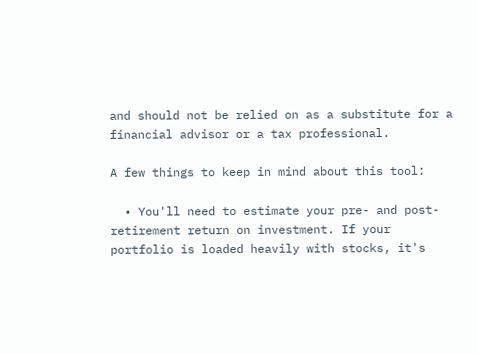and should not be relied on as a substitute for a financial advisor or a tax professional.

A few things to keep in mind about this tool:

  • You'll need to estimate your pre- and post-retirement return on investment. If your portfolio is loaded heavily with stocks, it's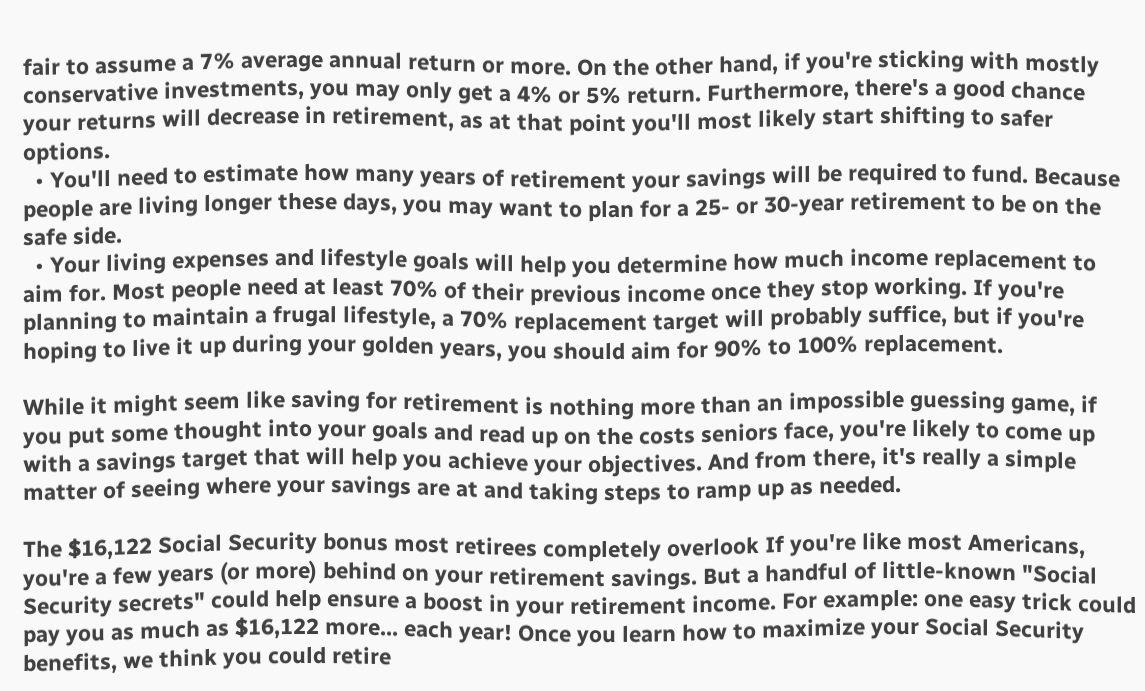fair to assume a 7% average annual return or more. On the other hand, if you're sticking with mostly conservative investments, you may only get a 4% or 5% return. Furthermore, there's a good chance your returns will decrease in retirement, as at that point you'll most likely start shifting to safer options.
  • You'll need to estimate how many years of retirement your savings will be required to fund. Because people are living longer these days, you may want to plan for a 25- or 30-year retirement to be on the safe side.
  • Your living expenses and lifestyle goals will help you determine how much income replacement to aim for. Most people need at least 70% of their previous income once they stop working. If you're planning to maintain a frugal lifestyle, a 70% replacement target will probably suffice, but if you're hoping to live it up during your golden years, you should aim for 90% to 100% replacement.

While it might seem like saving for retirement is nothing more than an impossible guessing game, if you put some thought into your goals and read up on the costs seniors face, you're likely to come up with a savings target that will help you achieve your objectives. And from there, it's really a simple matter of seeing where your savings are at and taking steps to ramp up as needed.

The $16,122 Social Security bonus most retirees completely overlook If you're like most Americans, you're a few years (or more) behind on your retirement savings. But a handful of little-known "Social Security secrets" could help ensure a boost in your retirement income. For example: one easy trick could pay you as much as $16,122 more... each year! Once you learn how to maximize your Social Security benefits, we think you could retire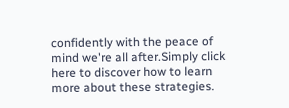confidently with the peace of mind we're all after.Simply click here to discover how to learn more about these strategies.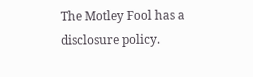The Motley Fool has a disclosure policy.